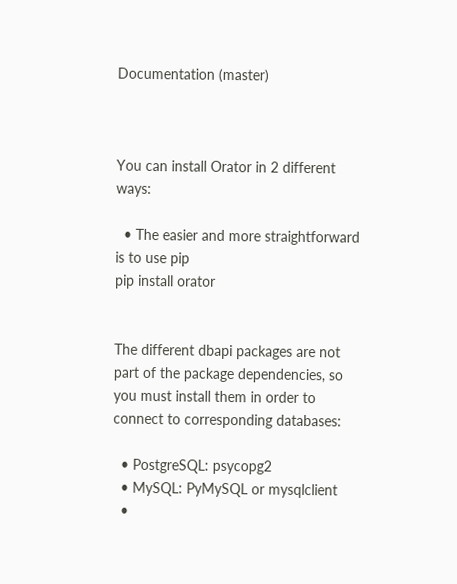Documentation (master)



You can install Orator in 2 different ways:

  • The easier and more straightforward is to use pip
pip install orator


The different dbapi packages are not part of the package dependencies, so you must install them in order to connect to corresponding databases:

  • PostgreSQL: psycopg2
  • MySQL: PyMySQL or mysqlclient
  •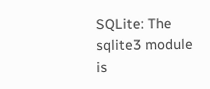SQLite: The sqlite3 module is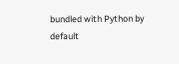bundled with Python by default